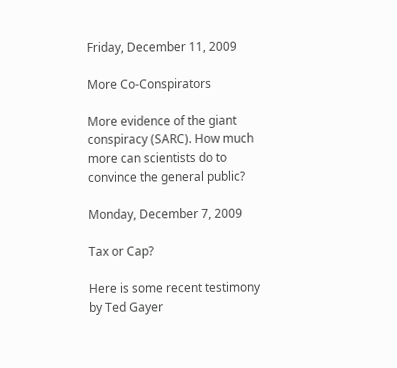Friday, December 11, 2009

More Co-Conspirators

More evidence of the giant conspiracy (SARC). How much more can scientists do to convince the general public?

Monday, December 7, 2009

Tax or Cap?

Here is some recent testimony by Ted Gayer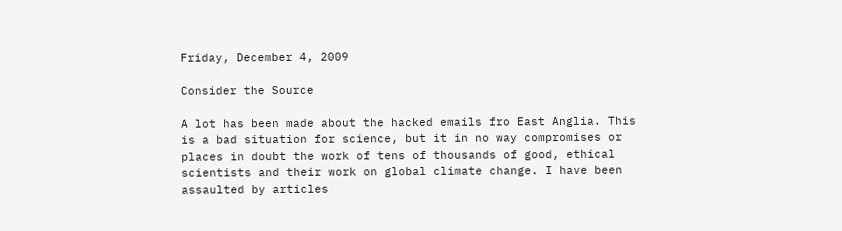Friday, December 4, 2009

Consider the Source

A lot has been made about the hacked emails fro East Anglia. This is a bad situation for science, but it in no way compromises or places in doubt the work of tens of thousands of good, ethical scientists and their work on global climate change. I have been assaulted by articles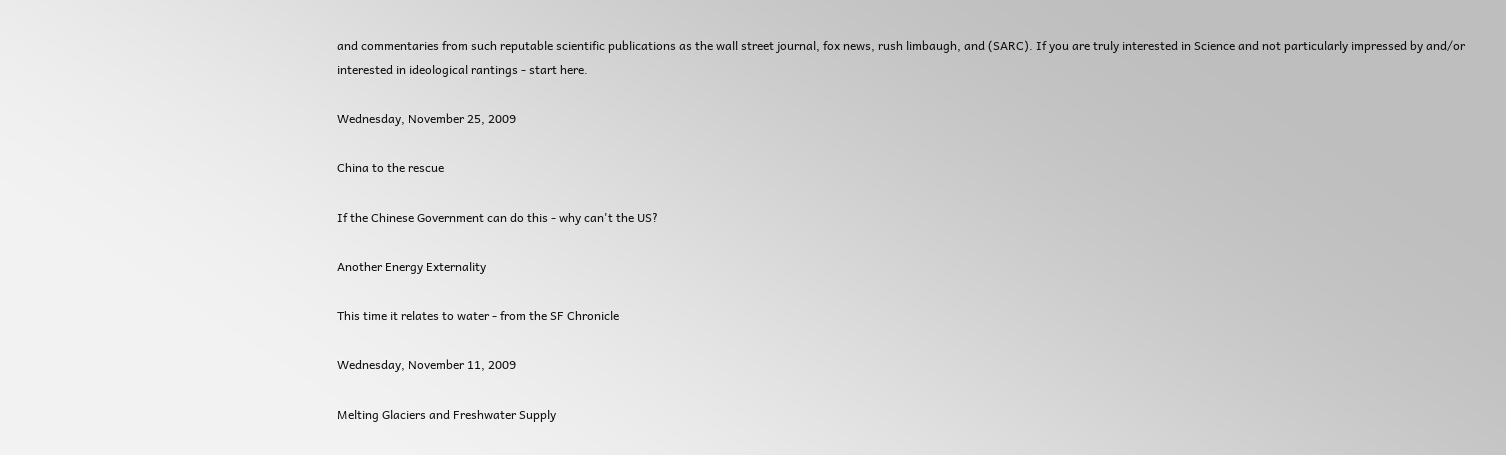and commentaries from such reputable scientific publications as the wall street journal, fox news, rush limbaugh, and (SARC). If you are truly interested in Science and not particularly impressed by and/or interested in ideological rantings - start here.

Wednesday, November 25, 2009

China to the rescue

If the Chinese Government can do this - why can't the US?

Another Energy Externality

This time it relates to water - from the SF Chronicle

Wednesday, November 11, 2009

Melting Glaciers and Freshwater Supply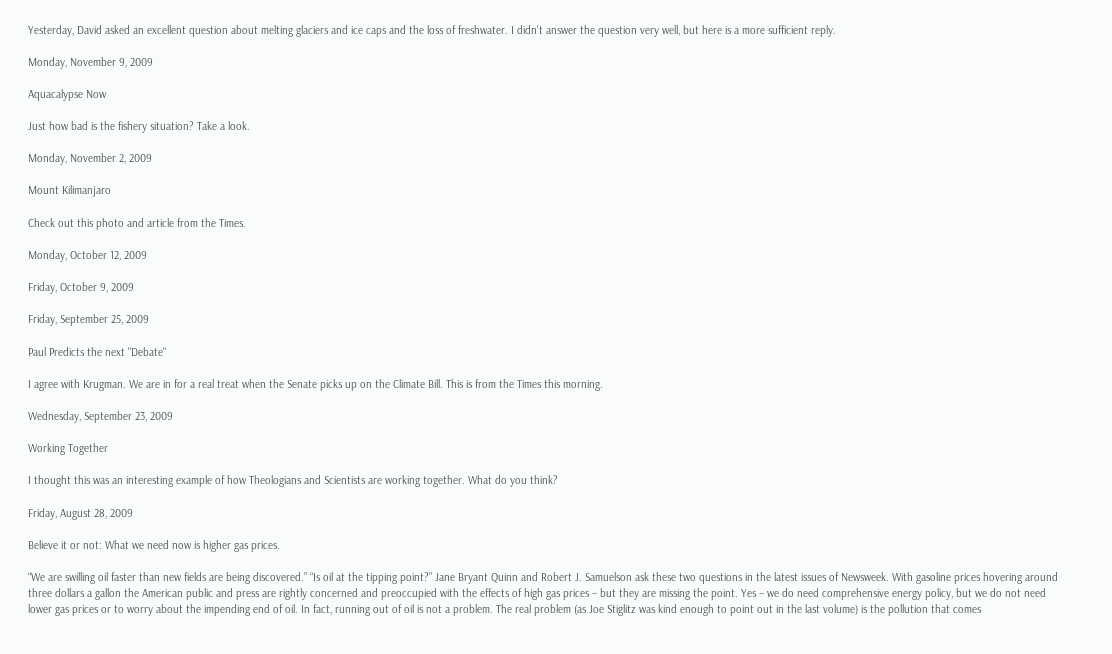Yesterday, David asked an excellent question about melting glaciers and ice caps and the loss of freshwater. I didn't answer the question very well, but here is a more sufficient reply.

Monday, November 9, 2009

Aquacalypse Now

Just how bad is the fishery situation? Take a look.

Monday, November 2, 2009

Mount Kilimanjaro

Check out this photo and article from the Times.

Monday, October 12, 2009

Friday, October 9, 2009

Friday, September 25, 2009

Paul Predicts the next "Debate"

I agree with Krugman. We are in for a real treat when the Senate picks up on the Climate Bill. This is from the Times this morning.

Wednesday, September 23, 2009

Working Together

I thought this was an interesting example of how Theologians and Scientists are working together. What do you think?

Friday, August 28, 2009

Believe it or not: What we need now is higher gas prices.

“We are swilling oil faster than new fields are being discovered.” “Is oil at the tipping point?” Jane Bryant Quinn and Robert J. Samuelson ask these two questions in the latest issues of Newsweek. With gasoline prices hovering around three dollars a gallon the American public and press are rightly concerned and preoccupied with the effects of high gas prices – but they are missing the point. Yes – we do need comprehensive energy policy, but we do not need lower gas prices or to worry about the impending end of oil. In fact, running out of oil is not a problem. The real problem (as Joe Stiglitz was kind enough to point out in the last volume) is the pollution that comes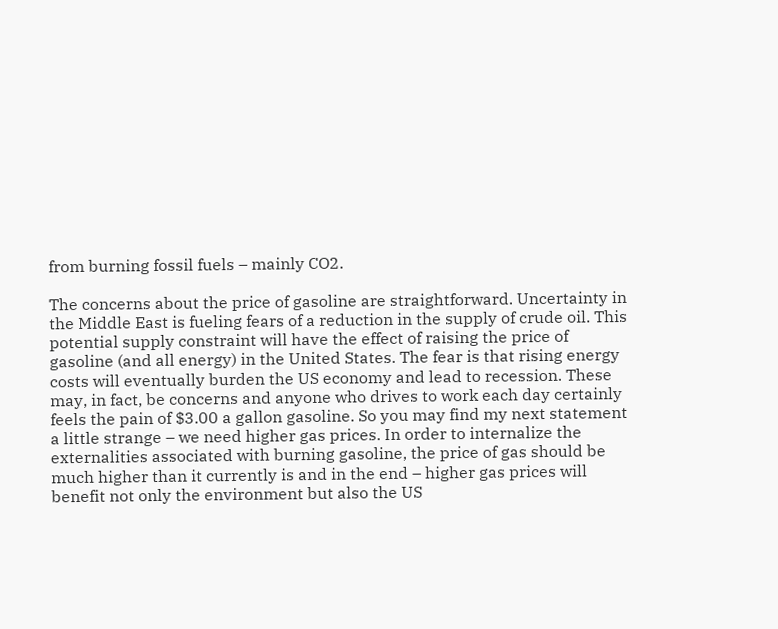from burning fossil fuels – mainly CO2.

The concerns about the price of gasoline are straightforward. Uncertainty in the Middle East is fueling fears of a reduction in the supply of crude oil. This potential supply constraint will have the effect of raising the price of gasoline (and all energy) in the United States. The fear is that rising energy costs will eventually burden the US economy and lead to recession. These may, in fact, be concerns and anyone who drives to work each day certainly feels the pain of $3.00 a gallon gasoline. So you may find my next statement a little strange – we need higher gas prices. In order to internalize the externalities associated with burning gasoline, the price of gas should be much higher than it currently is and in the end – higher gas prices will benefit not only the environment but also the US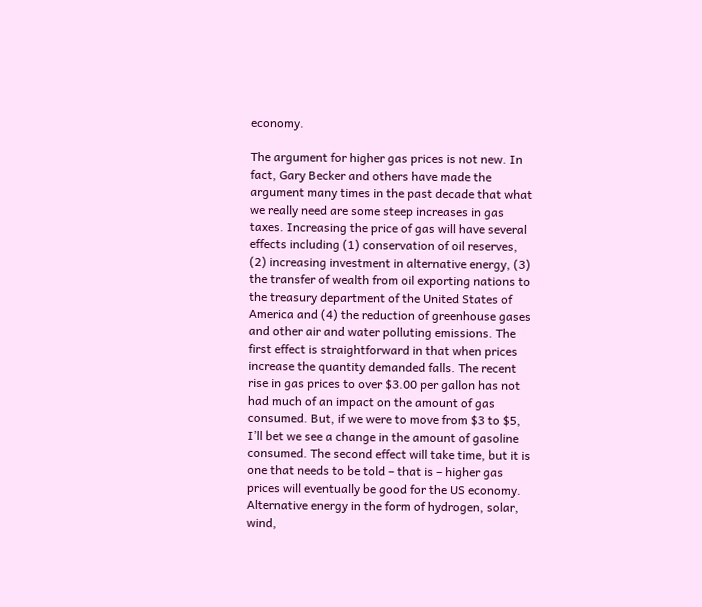economy.

The argument for higher gas prices is not new. In fact, Gary Becker and others have made the argument many times in the past decade that what we really need are some steep increases in gas taxes. Increasing the price of gas will have several effects including (1) conservation of oil reserves, (2) increasing investment in alternative energy, (3) the transfer of wealth from oil exporting nations to the treasury department of the United States of America and (4) the reduction of greenhouse gases and other air and water polluting emissions. The first effect is straightforward in that when prices increase the quantity demanded falls. The recent rise in gas prices to over $3.00 per gallon has not had much of an impact on the amount of gas consumed. But, if we were to move from $3 to $5, I’ll bet we see a change in the amount of gasoline consumed. The second effect will take time, but it is one that needs to be told – that is – higher gas prices will eventually be good for the US economy. Alternative energy in the form of hydrogen, solar, wind,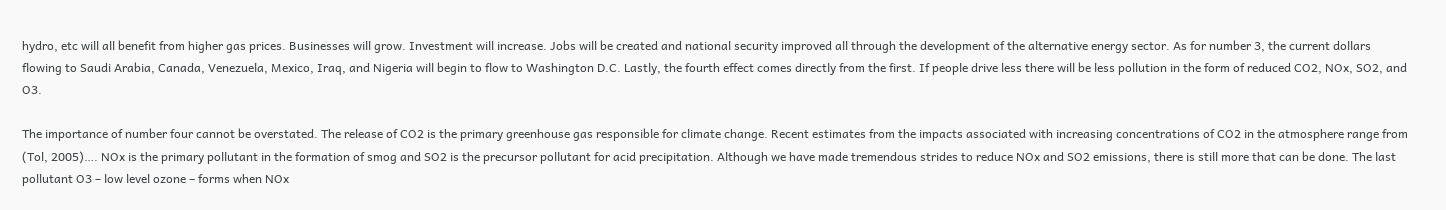hydro, etc will all benefit from higher gas prices. Businesses will grow. Investment will increase. Jobs will be created and national security improved all through the development of the alternative energy sector. As for number 3, the current dollars flowing to Saudi Arabia, Canada, Venezuela, Mexico, Iraq, and Nigeria will begin to flow to Washington D.C. Lastly, the fourth effect comes directly from the first. If people drive less there will be less pollution in the form of reduced CO2, NOx, SO2, and O3.

The importance of number four cannot be overstated. The release of CO2 is the primary greenhouse gas responsible for climate change. Recent estimates from the impacts associated with increasing concentrations of CO2 in the atmosphere range from (Tol, 2005)…. NOx is the primary pollutant in the formation of smog and SO2 is the precursor pollutant for acid precipitation. Although we have made tremendous strides to reduce NOx and SO2 emissions, there is still more that can be done. The last pollutant O3 – low level ozone – forms when NOx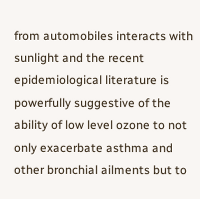from automobiles interacts with sunlight and the recent epidemiological literature is powerfully suggestive of the ability of low level ozone to not only exacerbate asthma and other bronchial ailments but to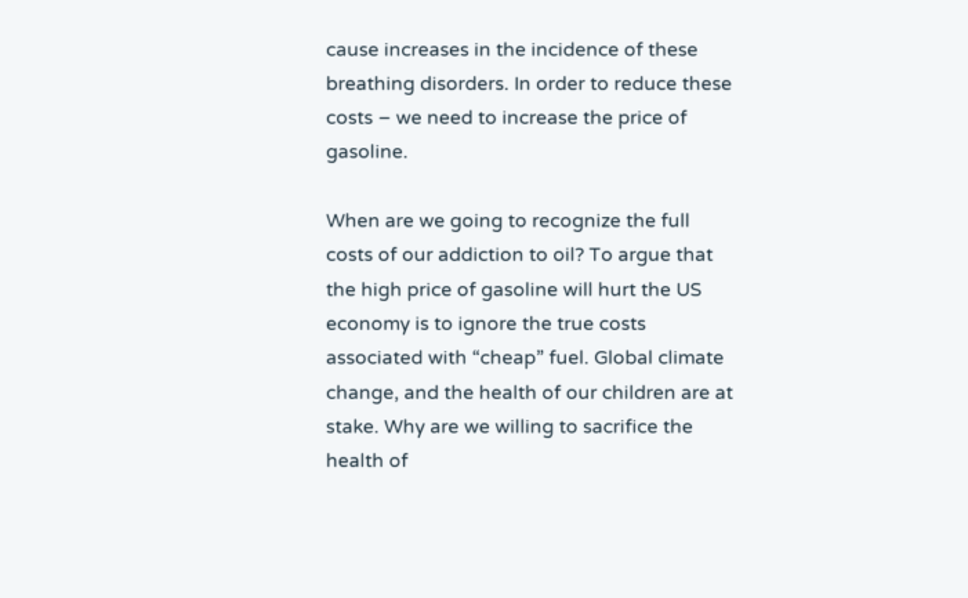cause increases in the incidence of these breathing disorders. In order to reduce these costs – we need to increase the price of gasoline.

When are we going to recognize the full costs of our addiction to oil? To argue that the high price of gasoline will hurt the US economy is to ignore the true costs associated with “cheap” fuel. Global climate change, and the health of our children are at stake. Why are we willing to sacrifice the health of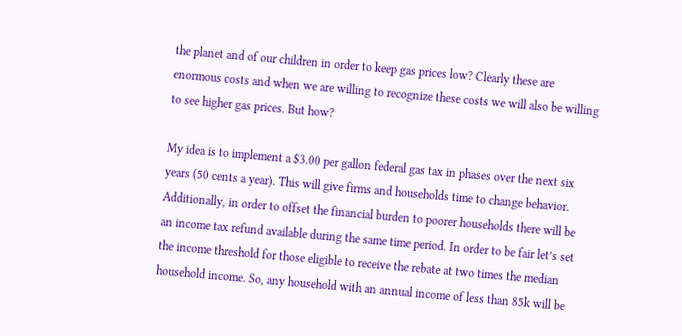the planet and of our children in order to keep gas prices low? Clearly these are enormous costs and when we are willing to recognize these costs we will also be willing to see higher gas prices. But how?

My idea is to implement a $3.00 per gallon federal gas tax in phases over the next six years (50 cents a year). This will give firms and households time to change behavior. Additionally, in order to offset the financial burden to poorer households there will be an income tax refund available during the same time period. In order to be fair let’s set the income threshold for those eligible to receive the rebate at two times the median household income. So, any household with an annual income of less than 85k will be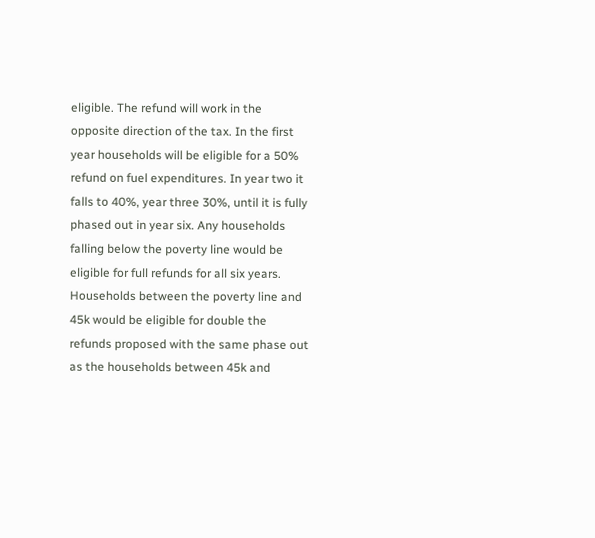eligible. The refund will work in the opposite direction of the tax. In the first year households will be eligible for a 50% refund on fuel expenditures. In year two it falls to 40%, year three 30%, until it is fully phased out in year six. Any households falling below the poverty line would be eligible for full refunds for all six years. Households between the poverty line and 45k would be eligible for double the refunds proposed with the same phase out as the households between 45k and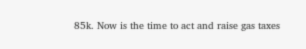85k. Now is the time to act and raise gas taxes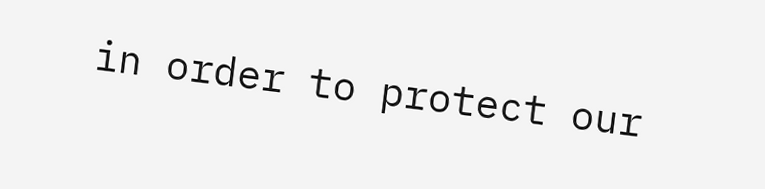in order to protect our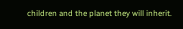children and the planet they will inherit.